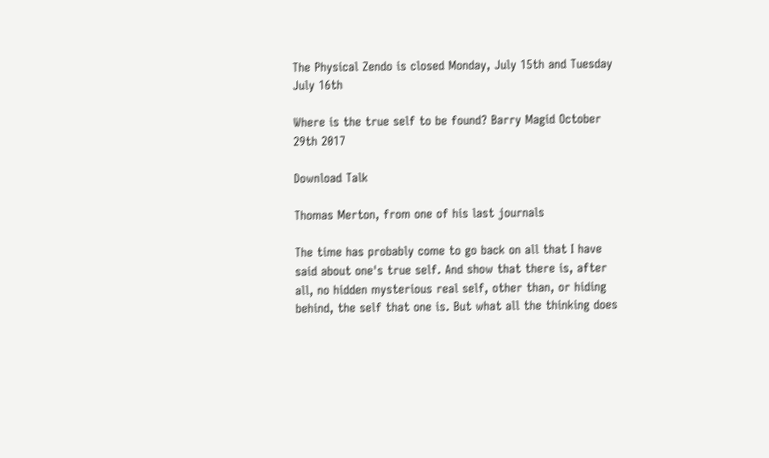The Physical Zendo is closed Monday, July 15th and Tuesday July 16th

Where is the true self to be found? Barry Magid October 29th 2017

Download Talk

Thomas Merton, from one of his last journals

The time has probably come to go back on all that I have said about one's true self. And show that there is, after all, no hidden mysterious real self, other than, or hiding behind, the self that one is. But what all the thinking does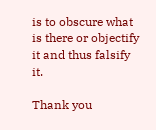is to obscure what is there or objectify it and thus falsify it.

Thank you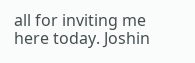all for inviting me here today. Joshin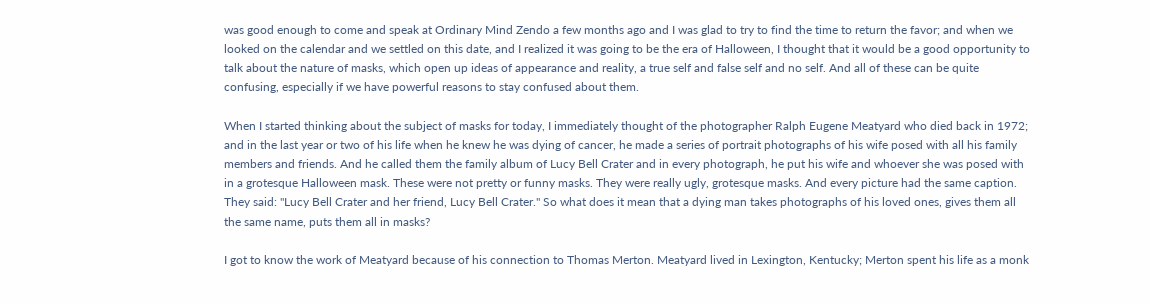was good enough to come and speak at Ordinary Mind Zendo a few months ago and I was glad to try to find the time to return the favor; and when we looked on the calendar and we settled on this date, and I realized it was going to be the era of Halloween, I thought that it would be a good opportunity to talk about the nature of masks, which open up ideas of appearance and reality, a true self and false self and no self. And all of these can be quite confusing, especially if we have powerful reasons to stay confused about them.

When I started thinking about the subject of masks for today, I immediately thought of the photographer Ralph Eugene Meatyard who died back in 1972; and in the last year or two of his life when he knew he was dying of cancer, he made a series of portrait photographs of his wife posed with all his family members and friends. And he called them the family album of Lucy Bell Crater and in every photograph, he put his wife and whoever she was posed with in a grotesque Halloween mask. These were not pretty or funny masks. They were really ugly, grotesque masks. And every picture had the same caption. They said: "Lucy Bell Crater and her friend, Lucy Bell Crater." So what does it mean that a dying man takes photographs of his loved ones, gives them all the same name, puts them all in masks?

I got to know the work of Meatyard because of his connection to Thomas Merton. Meatyard lived in Lexington, Kentucky; Merton spent his life as a monk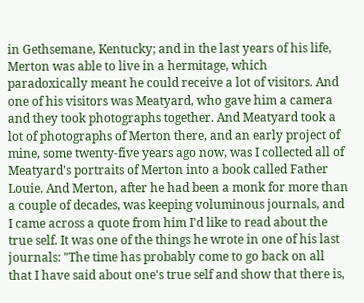in Gethsemane, Kentucky; and in the last years of his life, Merton was able to live in a hermitage, which paradoxically meant he could receive a lot of visitors. And one of his visitors was Meatyard, who gave him a camera and they took photographs together. And Meatyard took a lot of photographs of Merton there, and an early project of mine, some twenty-five years ago now, was I collected all of Meatyard's portraits of Merton into a book called Father Louie. And Merton, after he had been a monk for more than a couple of decades, was keeping voluminous journals, and I came across a quote from him I'd like to read about the true self. It was one of the things he wrote in one of his last journals: "The time has probably come to go back on all that I have said about one's true self and show that there is,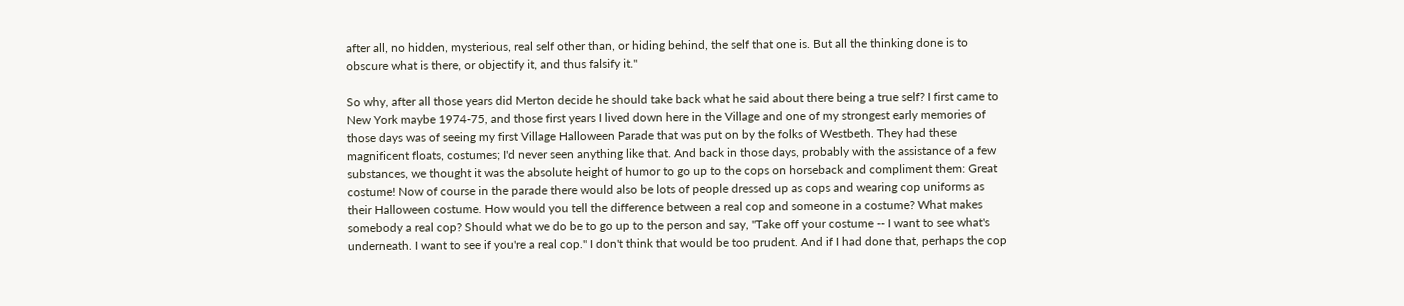after all, no hidden, mysterious, real self other than, or hiding behind, the self that one is. But all the thinking done is to obscure what is there, or objectify it, and thus falsify it."

So why, after all those years did Merton decide he should take back what he said about there being a true self? I first came to New York maybe 1974-75, and those first years I lived down here in the Village and one of my strongest early memories of those days was of seeing my first Village Halloween Parade that was put on by the folks of Westbeth. They had these magnificent floats, costumes; I'd never seen anything like that. And back in those days, probably with the assistance of a few substances, we thought it was the absolute height of humor to go up to the cops on horseback and compliment them: Great costume! Now of course in the parade there would also be lots of people dressed up as cops and wearing cop uniforms as their Halloween costume. How would you tell the difference between a real cop and someone in a costume? What makes somebody a real cop? Should what we do be to go up to the person and say, "Take off your costume -- I want to see what's underneath. I want to see if you're a real cop." I don't think that would be too prudent. And if I had done that, perhaps the cop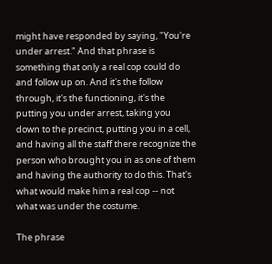might have responded by saying, "You're under arrest." And that phrase is something that only a real cop could do and follow up on. And it's the follow through, it's the functioning, it's the putting you under arrest, taking you down to the precinct, putting you in a cell, and having all the staff there recognize the person who brought you in as one of them and having the authority to do this. That's what would make him a real cop -- not what was under the costume.

The phrase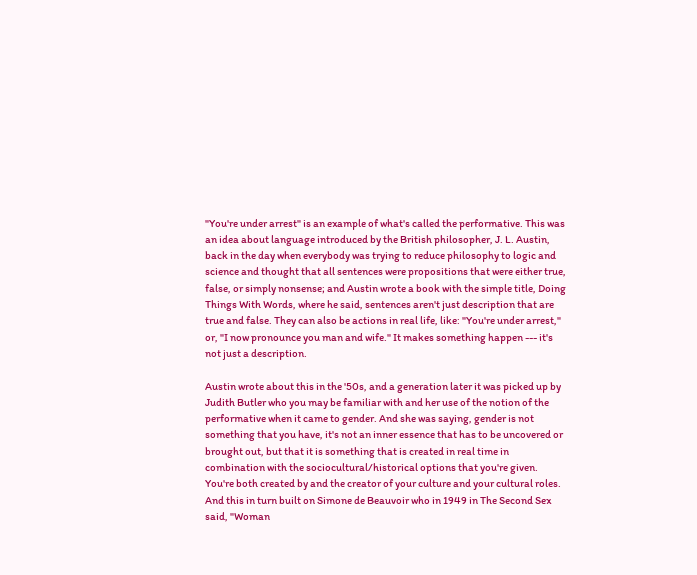"You're under arrest" is an example of what's called the performative. This was an idea about language introduced by the British philosopher, J. L. Austin, back in the day when everybody was trying to reduce philosophy to logic and science and thought that all sentences were propositions that were either true, false, or simply nonsense; and Austin wrote a book with the simple title, Doing Things With Words, where he said, sentences aren't just description that are true and false. They can also be actions in real life, like: "You're under arrest," or, "I now pronounce you man and wife." It makes something happen --- it's not just a description.

Austin wrote about this in the '50s, and a generation later it was picked up by Judith Butler who you may be familiar with and her use of the notion of the performative when it came to gender. And she was saying, gender is not something that you have, it's not an inner essence that has to be uncovered or brought out, but that it is something that is created in real time in combination with the sociocultural/historical options that you're given. You're both created by and the creator of your culture and your cultural roles. And this in turn built on Simone de Beauvoir who in 1949 in The Second Sex said, "Woman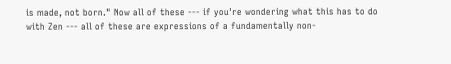is made, not born." Now all of these --- if you're wondering what this has to do with Zen --- all of these are expressions of a fundamentally non-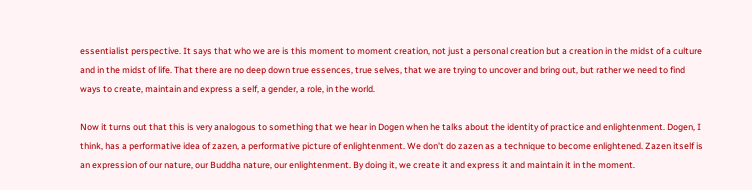essentialist perspective. It says that who we are is this moment to moment creation, not just a personal creation but a creation in the midst of a culture and in the midst of life. That there are no deep down true essences, true selves, that we are trying to uncover and bring out, but rather we need to find ways to create, maintain and express a self, a gender, a role, in the world.

Now it turns out that this is very analogous to something that we hear in Dogen when he talks about the identity of practice and enlightenment. Dogen, I think, has a performative idea of zazen, a performative picture of enlightenment. We don't do zazen as a technique to become enlightened. Zazen itself is an expression of our nature, our Buddha nature, our enlightenment. By doing it, we create it and express it and maintain it in the moment.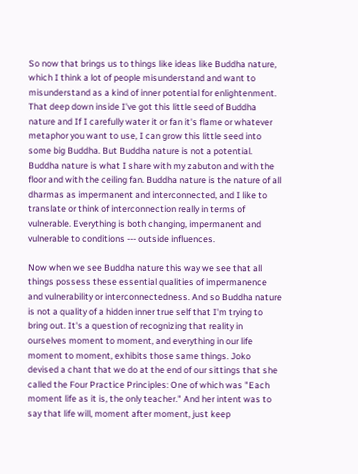So now that brings us to things like ideas like Buddha nature, which I think a lot of people misunderstand and want to misunderstand as a kind of inner potential for enlightenment. That deep down inside I've got this little seed of Buddha nature and If I carefully water it or fan it's flame or whatever metaphor you want to use, I can grow this little seed into some big Buddha. But Buddha nature is not a potential. Buddha nature is what I share with my zabuton and with the floor and with the ceiling fan. Buddha nature is the nature of all dharmas as impermanent and interconnected, and I like to translate or think of interconnection really in terms of vulnerable. Everything is both changing, impermanent and vulnerable to conditions --- outside influences.

Now when we see Buddha nature this way we see that all things possess these essential qualities of impermanence and vulnerability or interconnectedness. And so Buddha nature is not a quality of a hidden inner true self that I'm trying to bring out. It's a question of recognizing that reality in ourselves moment to moment, and everything in our life moment to moment, exhibits those same things. Joko devised a chant that we do at the end of our sittings that she called the Four Practice Principles: One of which was "Each moment life as it is, the only teacher." And her intent was to say that life will, moment after moment, just keep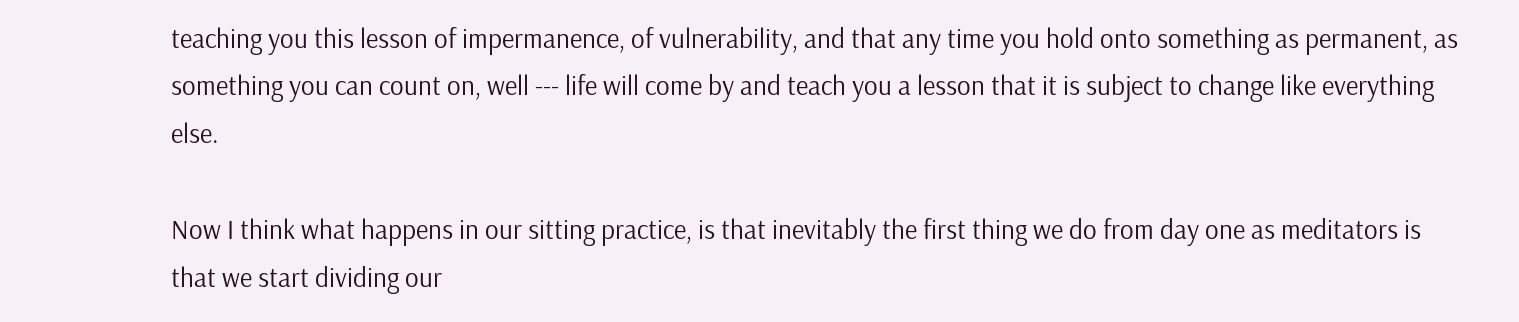teaching you this lesson of impermanence, of vulnerability, and that any time you hold onto something as permanent, as something you can count on, well --- life will come by and teach you a lesson that it is subject to change like everything else.

Now I think what happens in our sitting practice, is that inevitably the first thing we do from day one as meditators is that we start dividing our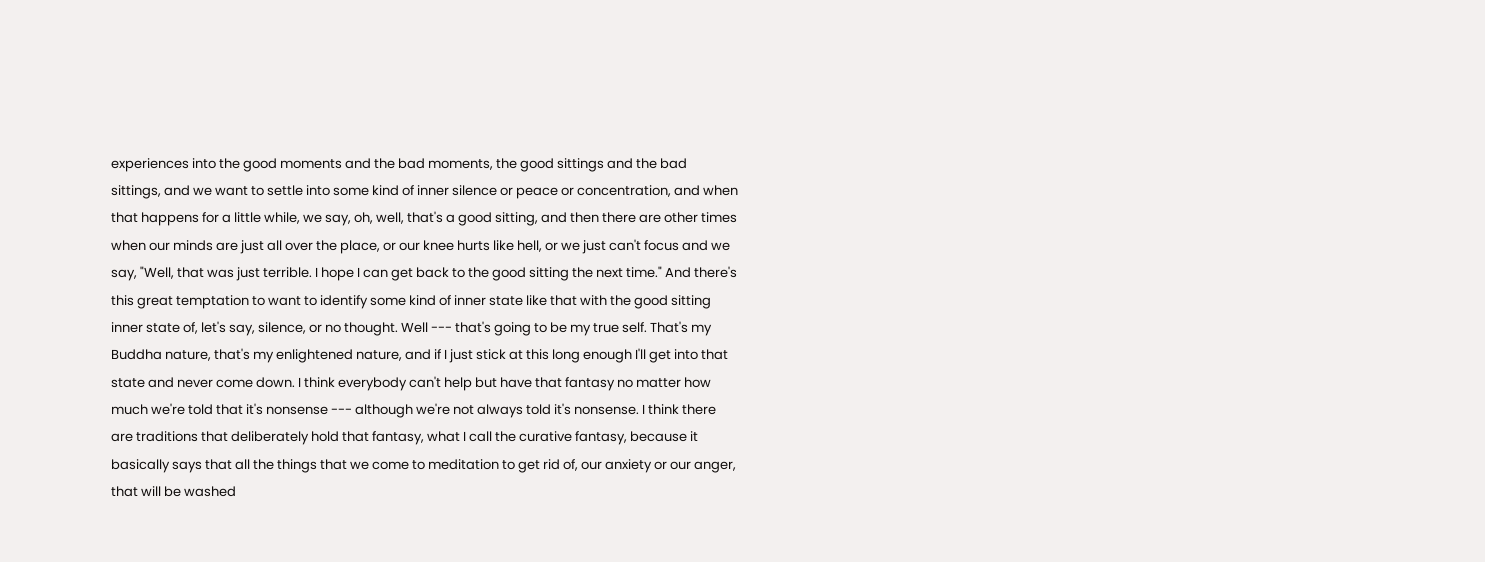experiences into the good moments and the bad moments, the good sittings and the bad sittings, and we want to settle into some kind of inner silence or peace or concentration, and when that happens for a little while, we say, oh, well, that's a good sitting, and then there are other times when our minds are just all over the place, or our knee hurts like hell, or we just can't focus and we say, "Well, that was just terrible. I hope I can get back to the good sitting the next time." And there's this great temptation to want to identify some kind of inner state like that with the good sitting inner state of, let's say, silence, or no thought. Well --- that's going to be my true self. That's my Buddha nature, that's my enlightened nature, and if I just stick at this long enough I'll get into that state and never come down. I think everybody can't help but have that fantasy no matter how much we're told that it's nonsense --- although we're not always told it's nonsense. I think there are traditions that deliberately hold that fantasy, what I call the curative fantasy, because it basically says that all the things that we come to meditation to get rid of, our anxiety or our anger, that will be washed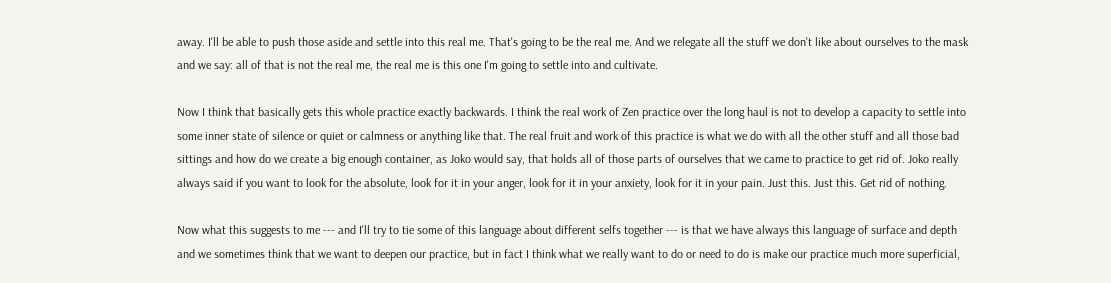away. I'll be able to push those aside and settle into this real me. That's going to be the real me. And we relegate all the stuff we don't like about ourselves to the mask and we say: all of that is not the real me, the real me is this one I'm going to settle into and cultivate.

Now I think that basically gets this whole practice exactly backwards. I think the real work of Zen practice over the long haul is not to develop a capacity to settle into some inner state of silence or quiet or calmness or anything like that. The real fruit and work of this practice is what we do with all the other stuff and all those bad sittings and how do we create a big enough container, as Joko would say, that holds all of those parts of ourselves that we came to practice to get rid of. Joko really always said if you want to look for the absolute, look for it in your anger, look for it in your anxiety, look for it in your pain. Just this. Just this. Get rid of nothing.

Now what this suggests to me --- and I'll try to tie some of this language about different selfs together --- is that we have always this language of surface and depth and we sometimes think that we want to deepen our practice, but in fact I think what we really want to do or need to do is make our practice much more superficial,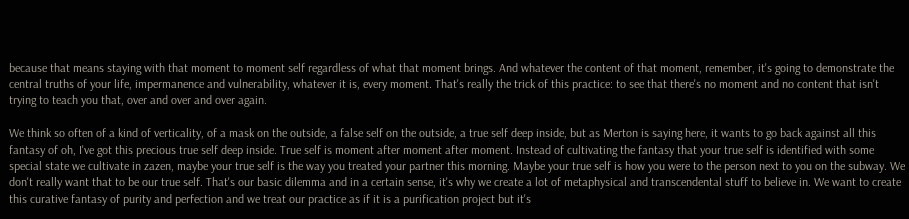because that means staying with that moment to moment self regardless of what that moment brings. And whatever the content of that moment, remember, it's going to demonstrate the central truths of your life, impermanence and vulnerability, whatever it is, every moment. That's really the trick of this practice: to see that there's no moment and no content that isn't trying to teach you that, over and over and over again.

We think so often of a kind of verticality, of a mask on the outside, a false self on the outside, a true self deep inside, but as Merton is saying here, it wants to go back against all this fantasy of oh, I've got this precious true self deep inside. True self is moment after moment after moment. Instead of cultivating the fantasy that your true self is identified with some special state we cultivate in zazen, maybe your true self is the way you treated your partner this morning. Maybe your true self is how you were to the person next to you on the subway. We don't really want that to be our true self. That's our basic dilemma and in a certain sense, it's why we create a lot of metaphysical and transcendental stuff to believe in. We want to create this curative fantasy of purity and perfection and we treat our practice as if it is a purification project but it's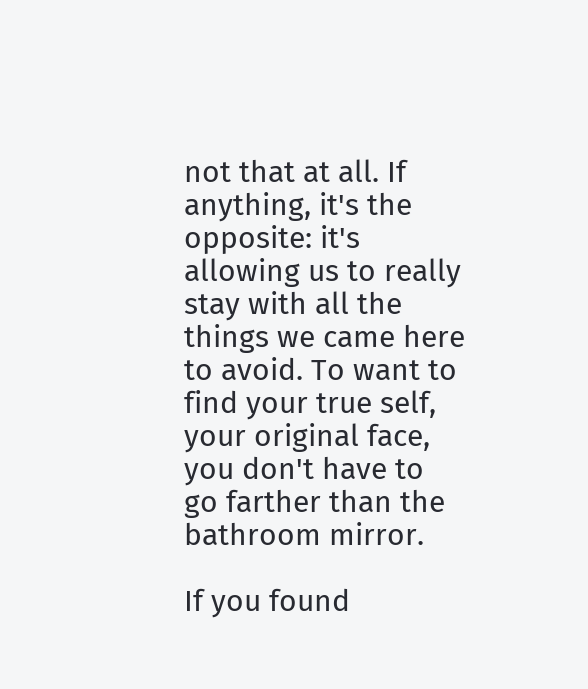not that at all. If anything, it's the opposite: it's allowing us to really stay with all the things we came here to avoid. To want to find your true self, your original face, you don't have to go farther than the bathroom mirror.

If you found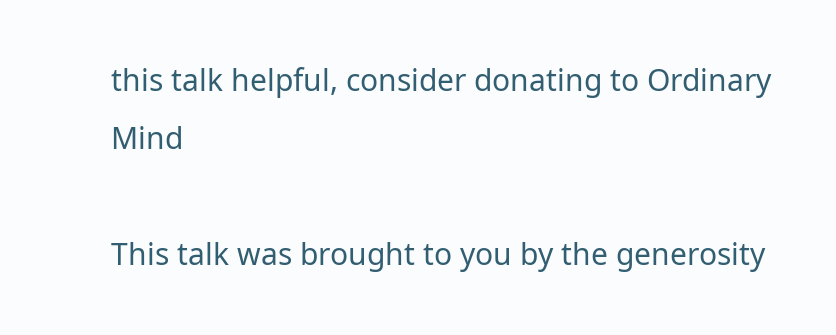this talk helpful, consider donating to Ordinary Mind

This talk was brought to you by the generosity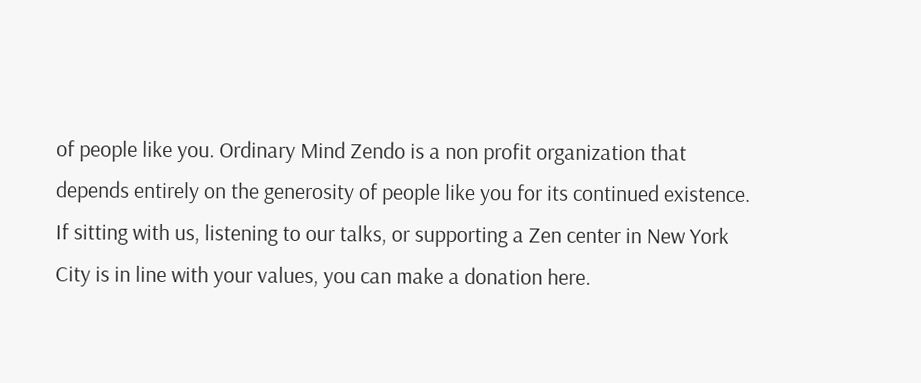of people like you. Ordinary Mind Zendo is a non profit organization that depends entirely on the generosity of people like you for its continued existence. If sitting with us, listening to our talks, or supporting a Zen center in New York City is in line with your values, you can make a donation here.